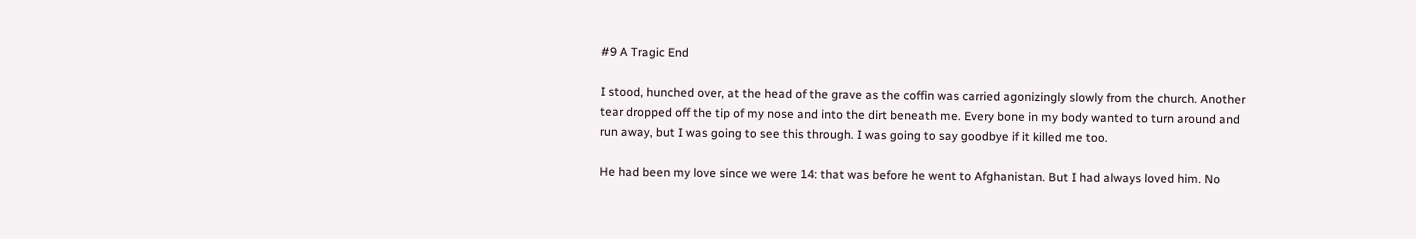#9 A Tragic End

I stood, hunched over, at the head of the grave as the coffin was carried agonizingly slowly from the church. Another tear dropped off the tip of my nose and into the dirt beneath me. Every bone in my body wanted to turn around and run away, but I was going to see this through. I was going to say goodbye if it killed me too.

He had been my love since we were 14: that was before he went to Afghanistan. But I had always loved him. No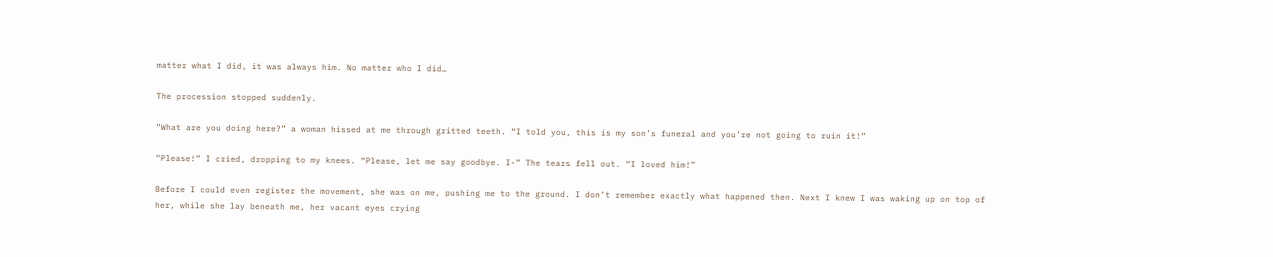matter what I did, it was always him. No matter who I did…

The procession stopped suddenly.

“What are you doing here?” a woman hissed at me through gritted teeth. “I told you, this is my son’s funeral and you’re not going to ruin it!”

“Please!” I cried, dropping to my knees. “Please, let me say goodbye. I-” The tears fell out. “I loved him!”

Before I could even register the movement, she was on me, pushing me to the ground. I don’t remember exactly what happened then. Next I knew I was waking up on top of her, while she lay beneath me, her vacant eyes crying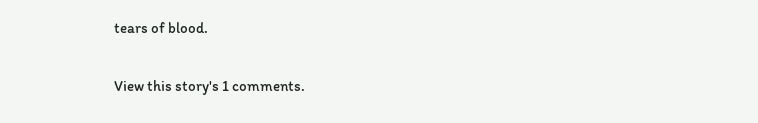tears of blood.

View this story's 1 comments.